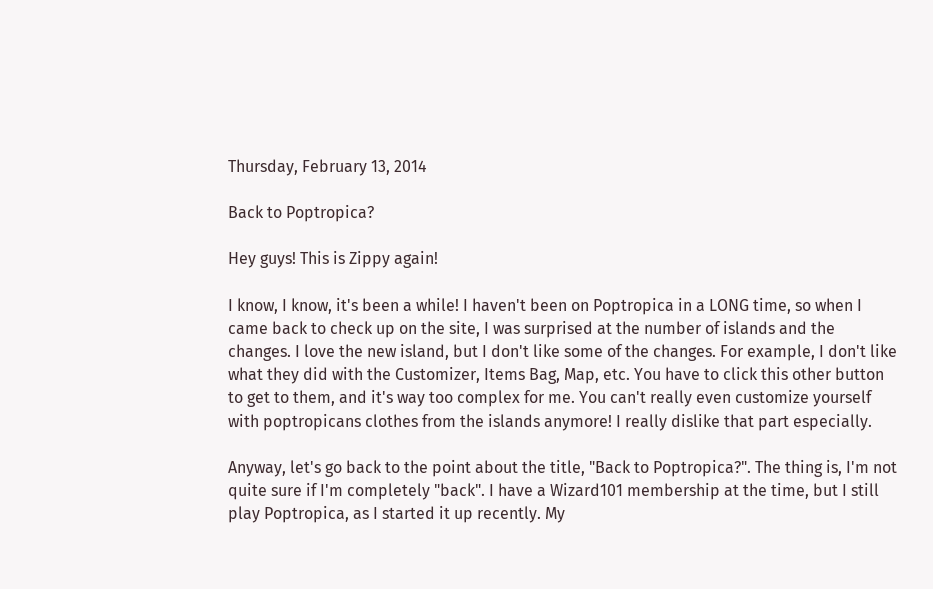Thursday, February 13, 2014

Back to Poptropica?

Hey guys! This is Zippy again!

I know, I know, it's been a while! I haven't been on Poptropica in a LONG time, so when I came back to check up on the site, I was surprised at the number of islands and the changes. I love the new island, but I don't like some of the changes. For example, I don't like what they did with the Customizer, Items Bag, Map, etc. You have to click this other button to get to them, and it's way too complex for me. You can't really even customize yourself with poptropicans clothes from the islands anymore! I really dislike that part especially.

Anyway, let's go back to the point about the title, "Back to Poptropica?". The thing is, I'm not quite sure if I'm completely "back". I have a Wizard101 membership at the time, but I still play Poptropica, as I started it up recently. My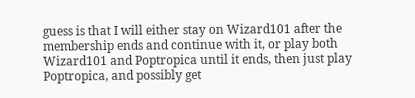guess is that I will either stay on Wizard101 after the membership ends and continue with it, or play both Wizard101 and Poptropica until it ends, then just play Poptropica, and possibly get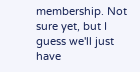membership. Not sure yet, but I guess we'll just have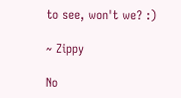to see, won't we? :)

~ Zippy

No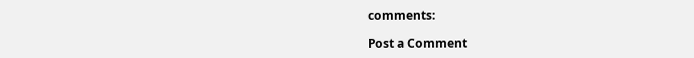comments:

Post a Comment